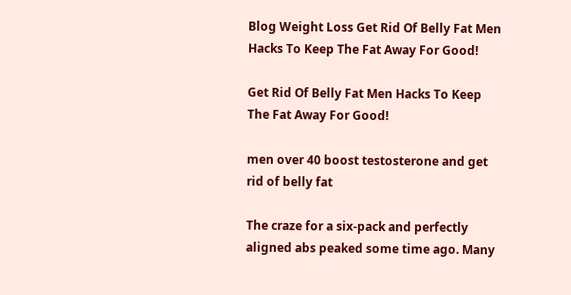Blog Weight Loss Get Rid Of Belly Fat Men Hacks To Keep The Fat Away For Good!

Get Rid Of Belly Fat Men Hacks To Keep The Fat Away For Good!

men over 40 boost testosterone and get rid of belly fat

The craze for a six-pack and perfectly aligned abs peaked some time ago. Many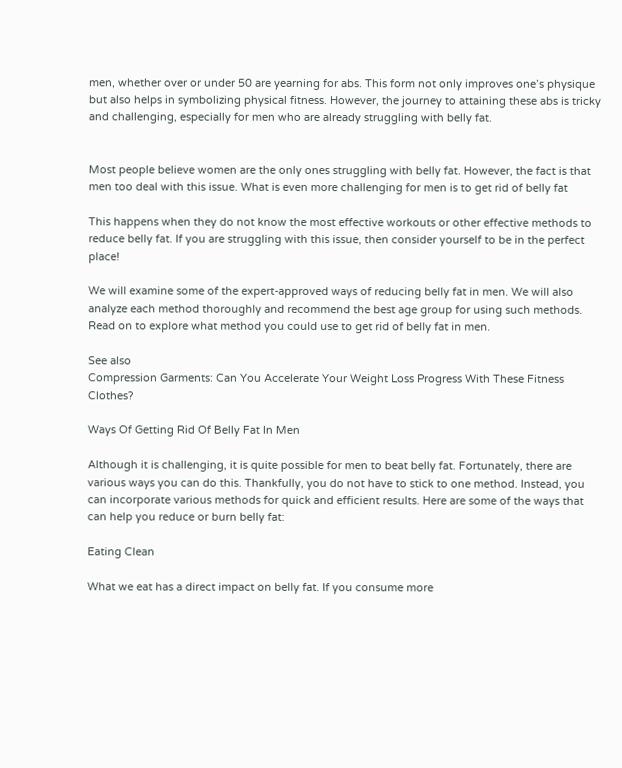men, whether over or under 50 are yearning for abs. This form not only improves one’s physique but also helps in symbolizing physical fitness. However, the journey to attaining these abs is tricky and challenging, especially for men who are already struggling with belly fat.


Most people believe women are the only ones struggling with belly fat. However, the fact is that men too deal with this issue. What is even more challenging for men is to get rid of belly fat

This happens when they do not know the most effective workouts or other effective methods to reduce belly fat. If you are struggling with this issue, then consider yourself to be in the perfect place!

We will examine some of the expert-approved ways of reducing belly fat in men. We will also analyze each method thoroughly and recommend the best age group for using such methods. Read on to explore what method you could use to get rid of belly fat in men.

See also
Compression Garments: Can You Accelerate Your Weight Loss Progress With These Fitness Clothes?

Ways Of Getting Rid Of Belly Fat In Men

Although it is challenging, it is quite possible for men to beat belly fat. Fortunately, there are various ways you can do this. Thankfully, you do not have to stick to one method. Instead, you can incorporate various methods for quick and efficient results. Here are some of the ways that can help you reduce or burn belly fat:

Eating Clean

What we eat has a direct impact on belly fat. If you consume more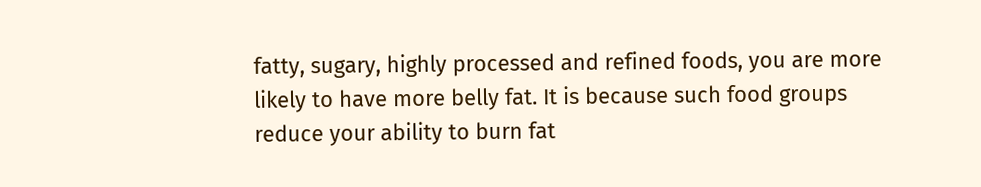fatty, sugary, highly processed and refined foods, you are more likely to have more belly fat. It is because such food groups reduce your ability to burn fat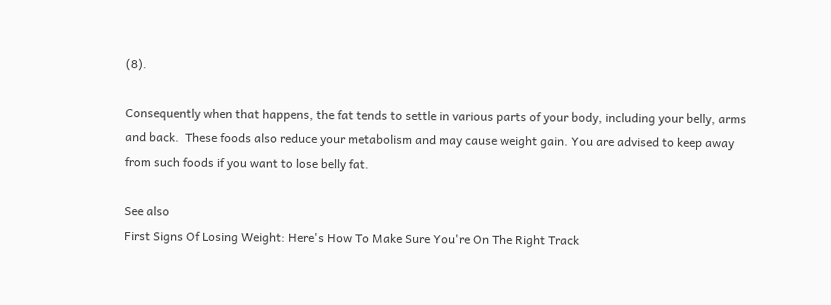(8).

Consequently when that happens, the fat tends to settle in various parts of your body, including your belly, arms and back.  These foods also reduce your metabolism and may cause weight gain. You are advised to keep away from such foods if you want to lose belly fat.

See also
First Signs Of Losing Weight: Here's How To Make Sure You're On The Right Track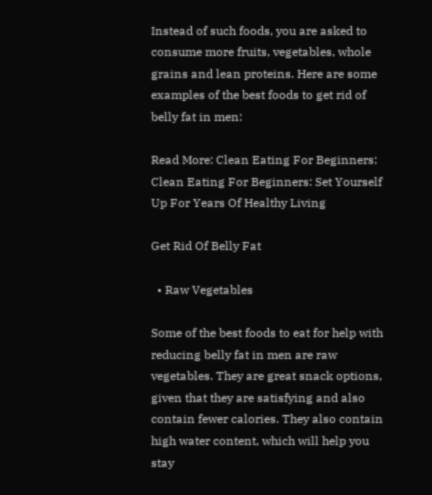Instead of such foods, you are asked to consume more fruits, vegetables, whole grains and lean proteins. Here are some examples of the best foods to get rid of belly fat in men:

Read More: Clean Eating For Beginners: Clean Eating For Beginners: Set Yourself Up For Years Of Healthy Living

Get Rid Of Belly Fat

  • Raw Vegetables

Some of the best foods to eat for help with reducing belly fat in men are raw vegetables. They are great snack options, given that they are satisfying and also contain fewer calories. They also contain high water content, which will help you stay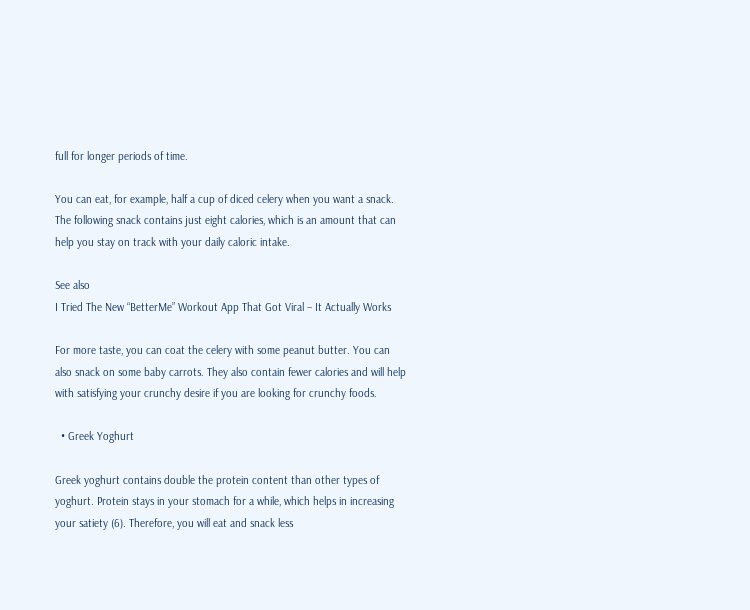full for longer periods of time.

You can eat, for example, half a cup of diced celery when you want a snack. The following snack contains just eight calories, which is an amount that can help you stay on track with your daily caloric intake.

See also
I Tried The New “BetterMe” Workout App That Got Viral – It Actually Works

For more taste, you can coat the celery with some peanut butter. You can also snack on some baby carrots. They also contain fewer calories and will help with satisfying your crunchy desire if you are looking for crunchy foods.

  • Greek Yoghurt

Greek yoghurt contains double the protein content than other types of yoghurt. Protein stays in your stomach for a while, which helps in increasing your satiety (6). Therefore, you will eat and snack less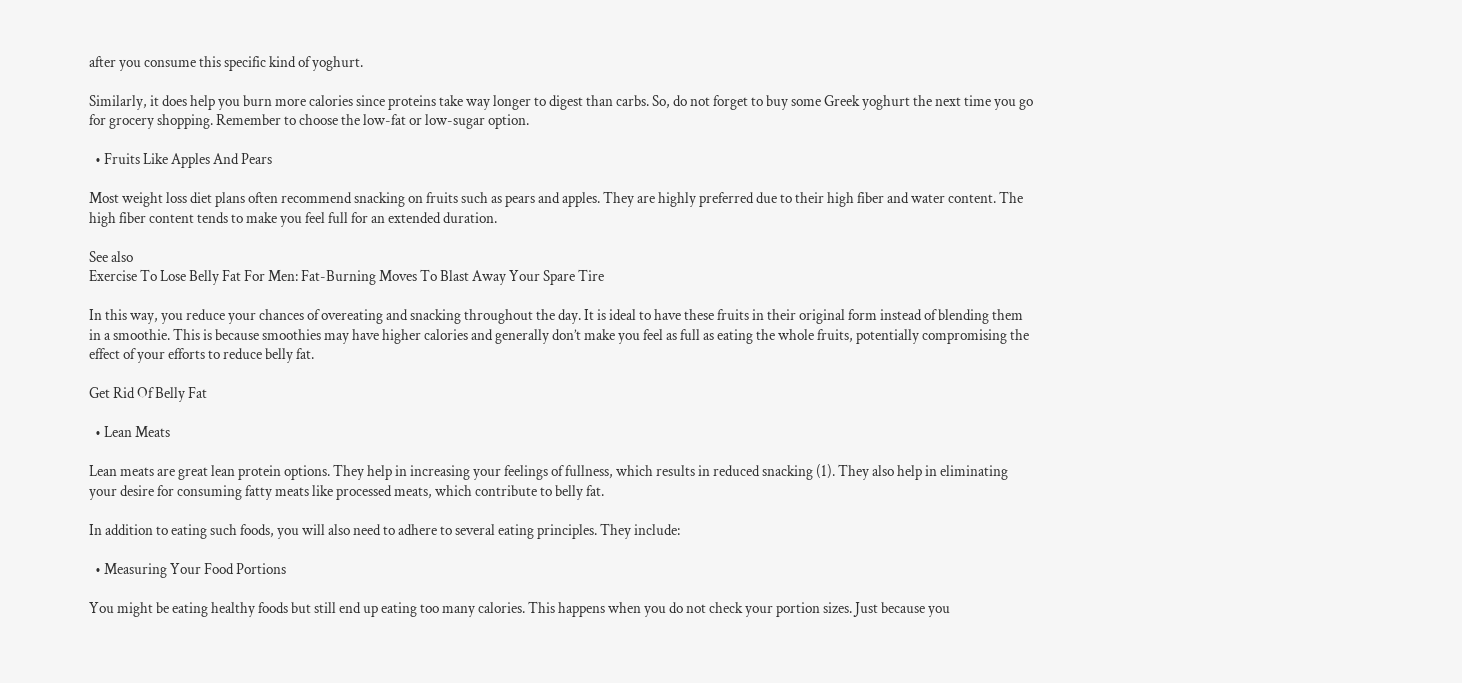after you consume this specific kind of yoghurt.

Similarly, it does help you burn more calories since proteins take way longer to digest than carbs. So, do not forget to buy some Greek yoghurt the next time you go for grocery shopping. Remember to choose the low-fat or low-sugar option.

  • Fruits Like Apples And Pears

Most weight loss diet plans often recommend snacking on fruits such as pears and apples. They are highly preferred due to their high fiber and water content. The high fiber content tends to make you feel full for an extended duration.

See also
Exercise To Lose Belly Fat For Men: Fat-Burning Moves To Blast Away Your Spare Tire

In this way, you reduce your chances of overeating and snacking throughout the day. It is ideal to have these fruits in their original form instead of blending them in a smoothie. This is because smoothies may have higher calories and generally don’t make you feel as full as eating the whole fruits, potentially compromising the effect of your efforts to reduce belly fat.

Get Rid Of Belly Fat

  • Lean Meats

Lean meats are great lean protein options. They help in increasing your feelings of fullness, which results in reduced snacking (1). They also help in eliminating your desire for consuming fatty meats like processed meats, which contribute to belly fat.

In addition to eating such foods, you will also need to adhere to several eating principles. They include:

  • Measuring Your Food Portions

You might be eating healthy foods but still end up eating too many calories. This happens when you do not check your portion sizes. Just because you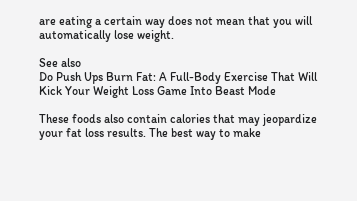are eating a certain way does not mean that you will automatically lose weight.

See also
Do Push Ups Burn Fat: A Full-Body Exercise That Will Kick Your Weight Loss Game Into Beast Mode

These foods also contain calories that may jeopardize your fat loss results. The best way to make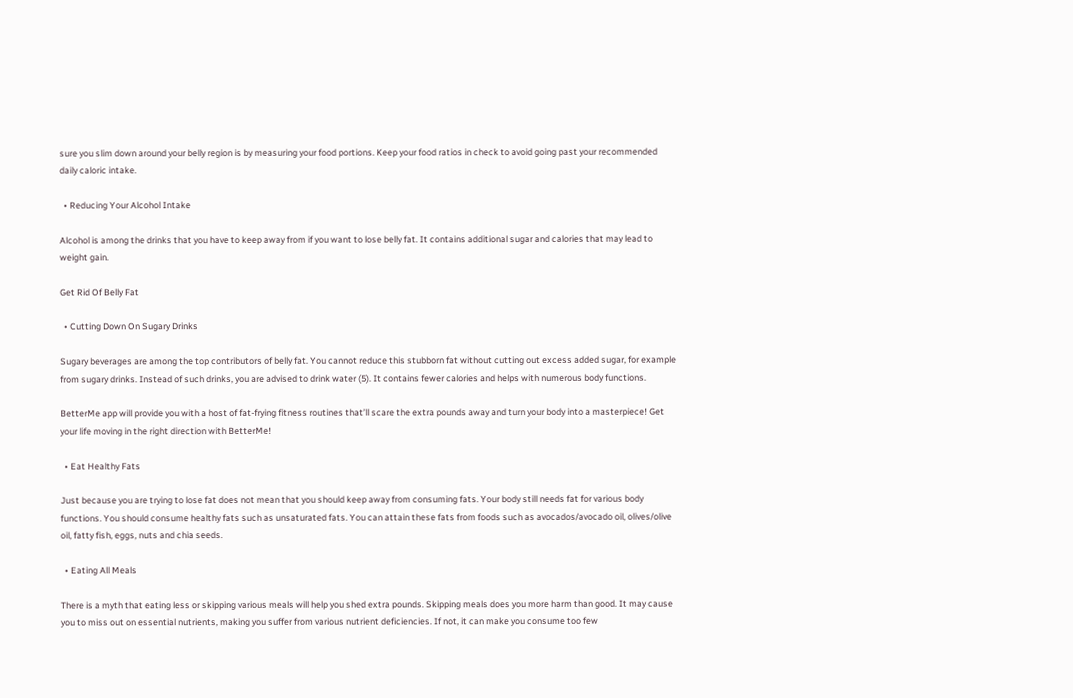sure you slim down around your belly region is by measuring your food portions. Keep your food ratios in check to avoid going past your recommended daily caloric intake.

  • Reducing Your Alcohol Intake

Alcohol is among the drinks that you have to keep away from if you want to lose belly fat. It contains additional sugar and calories that may lead to weight gain.

Get Rid Of Belly Fat

  • Cutting Down On Sugary Drinks

Sugary beverages are among the top contributors of belly fat. You cannot reduce this stubborn fat without cutting out excess added sugar, for example from sugary drinks. Instead of such drinks, you are advised to drink water (5). It contains fewer calories and helps with numerous body functions.

BetterMe app will provide you with a host of fat-frying fitness routines that’ll scare the extra pounds away and turn your body into a masterpiece! Get your life moving in the right direction with BetterMe!

  • Eat Healthy Fats

Just because you are trying to lose fat does not mean that you should keep away from consuming fats. Your body still needs fat for various body functions. You should consume healthy fats such as unsaturated fats. You can attain these fats from foods such as avocados/avocado oil, olives/olive oil, fatty fish, eggs, nuts and chia seeds.

  • Eating All Meals

There is a myth that eating less or skipping various meals will help you shed extra pounds. Skipping meals does you more harm than good. It may cause you to miss out on essential nutrients, making you suffer from various nutrient deficiencies. If not, it can make you consume too few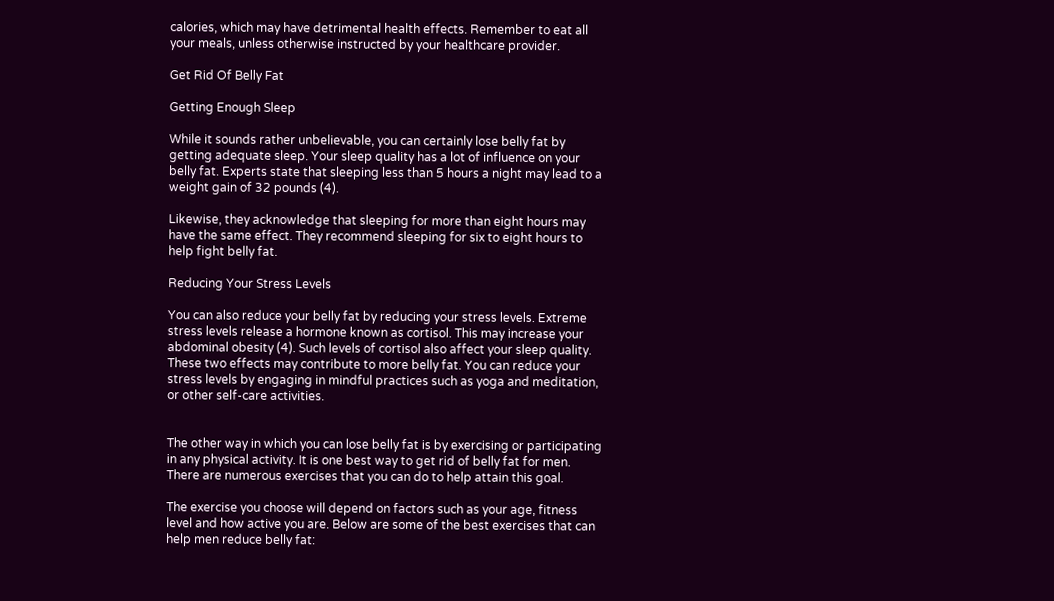calories, which may have detrimental health effects. Remember to eat all your meals, unless otherwise instructed by your healthcare provider.

Get Rid Of Belly Fat

Getting Enough Sleep

While it sounds rather unbelievable, you can certainly lose belly fat by getting adequate sleep. Your sleep quality has a lot of influence on your belly fat. Experts state that sleeping less than 5 hours a night may lead to a weight gain of 32 pounds (4).

Likewise, they acknowledge that sleeping for more than eight hours may have the same effect. They recommend sleeping for six to eight hours to help fight belly fat.

Reducing Your Stress Levels

You can also reduce your belly fat by reducing your stress levels. Extreme stress levels release a hormone known as cortisol. This may increase your abdominal obesity (4). Such levels of cortisol also affect your sleep quality. These two effects may contribute to more belly fat. You can reduce your stress levels by engaging in mindful practices such as yoga and meditation, or other self-care activities.


The other way in which you can lose belly fat is by exercising or participating in any physical activity. It is one best way to get rid of belly fat for men. There are numerous exercises that you can do to help attain this goal.

The exercise you choose will depend on factors such as your age, fitness level and how active you are. Below are some of the best exercises that can help men reduce belly fat: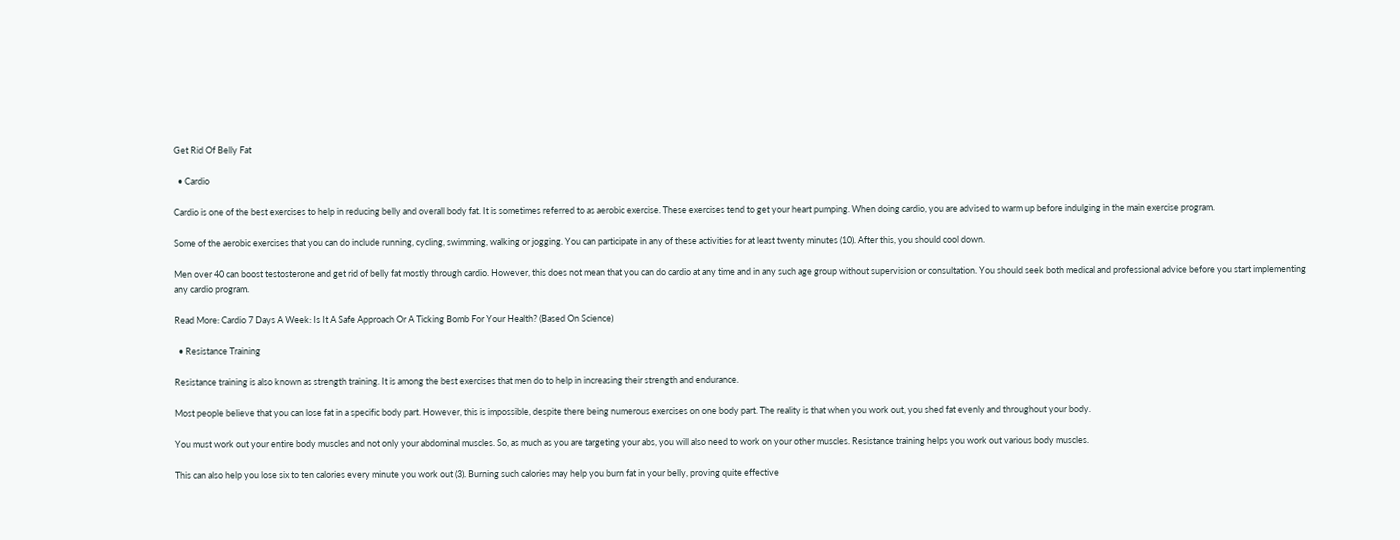Get Rid Of Belly Fat

  • Cardio

Cardio is one of the best exercises to help in reducing belly and overall body fat. It is sometimes referred to as aerobic exercise. These exercises tend to get your heart pumping. When doing cardio, you are advised to warm up before indulging in the main exercise program.

Some of the aerobic exercises that you can do include running, cycling, swimming, walking or jogging. You can participate in any of these activities for at least twenty minutes (10). After this, you should cool down.

Men over 40 can boost testosterone and get rid of belly fat mostly through cardio. However, this does not mean that you can do cardio at any time and in any such age group without supervision or consultation. You should seek both medical and professional advice before you start implementing any cardio program.

Read More: Cardio 7 Days A Week: Is It A Safe Approach Or A Ticking Bomb For Your Health? (Based On Science)

  • Resistance Training

Resistance training is also known as strength training. It is among the best exercises that men do to help in increasing their strength and endurance.

Most people believe that you can lose fat in a specific body part. However, this is impossible, despite there being numerous exercises on one body part. The reality is that when you work out, you shed fat evenly and throughout your body.

You must work out your entire body muscles and not only your abdominal muscles. So, as much as you are targeting your abs, you will also need to work on your other muscles. Resistance training helps you work out various body muscles.

This can also help you lose six to ten calories every minute you work out (3). Burning such calories may help you burn fat in your belly, proving quite effective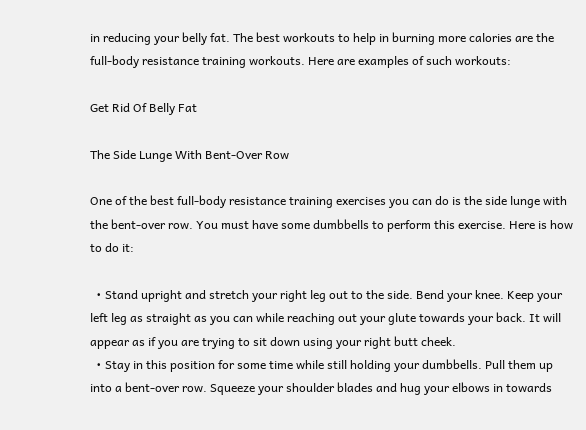in reducing your belly fat. The best workouts to help in burning more calories are the full-body resistance training workouts. Here are examples of such workouts:

Get Rid Of Belly Fat

The Side Lunge With Bent-Over Row

One of the best full-body resistance training exercises you can do is the side lunge with the bent-over row. You must have some dumbbells to perform this exercise. Here is how to do it:

  • Stand upright and stretch your right leg out to the side. Bend your knee. Keep your left leg as straight as you can while reaching out your glute towards your back. It will appear as if you are trying to sit down using your right butt cheek.
  • Stay in this position for some time while still holding your dumbbells. Pull them up into a bent-over row. Squeeze your shoulder blades and hug your elbows in towards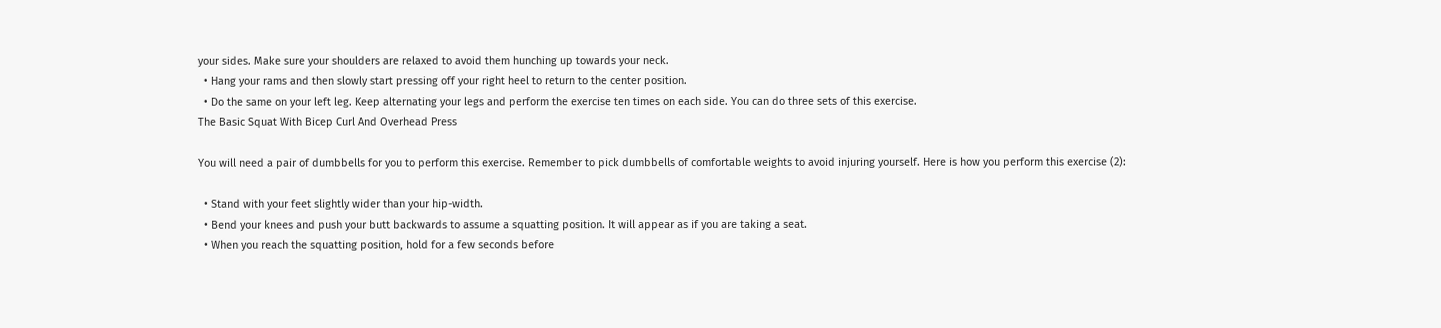your sides. Make sure your shoulders are relaxed to avoid them hunching up towards your neck.
  • Hang your rams and then slowly start pressing off your right heel to return to the center position.
  • Do the same on your left leg. Keep alternating your legs and perform the exercise ten times on each side. You can do three sets of this exercise.
The Basic Squat With Bicep Curl And Overhead Press

You will need a pair of dumbbells for you to perform this exercise. Remember to pick dumbbells of comfortable weights to avoid injuring yourself. Here is how you perform this exercise (2):

  • Stand with your feet slightly wider than your hip-width.
  • Bend your knees and push your butt backwards to assume a squatting position. It will appear as if you are taking a seat.
  • When you reach the squatting position, hold for a few seconds before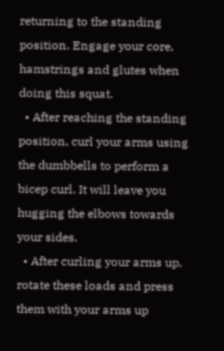returning to the standing position. Engage your core, hamstrings and glutes when doing this squat.
  • After reaching the standing position, curl your arms using the dumbbells to perform a bicep curl. It will leave you hugging the elbows towards your sides.
  • After curling your arms up, rotate these loads and press them with your arms up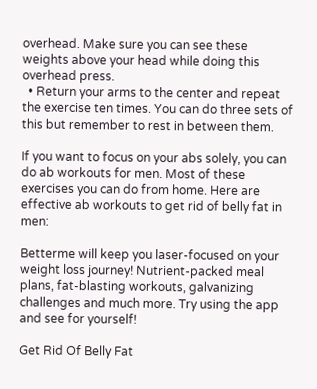overhead. Make sure you can see these weights above your head while doing this overhead press.
  • Return your arms to the center and repeat the exercise ten times. You can do three sets of this but remember to rest in between them.

If you want to focus on your abs solely, you can do ab workouts for men. Most of these exercises you can do from home. Here are effective ab workouts to get rid of belly fat in men:

Betterme will keep you laser-focused on your weight loss journey! Nutrient-packed meal plans, fat-blasting workouts, galvanizing challenges and much more. Try using the app and see for yourself!

Get Rid Of Belly Fat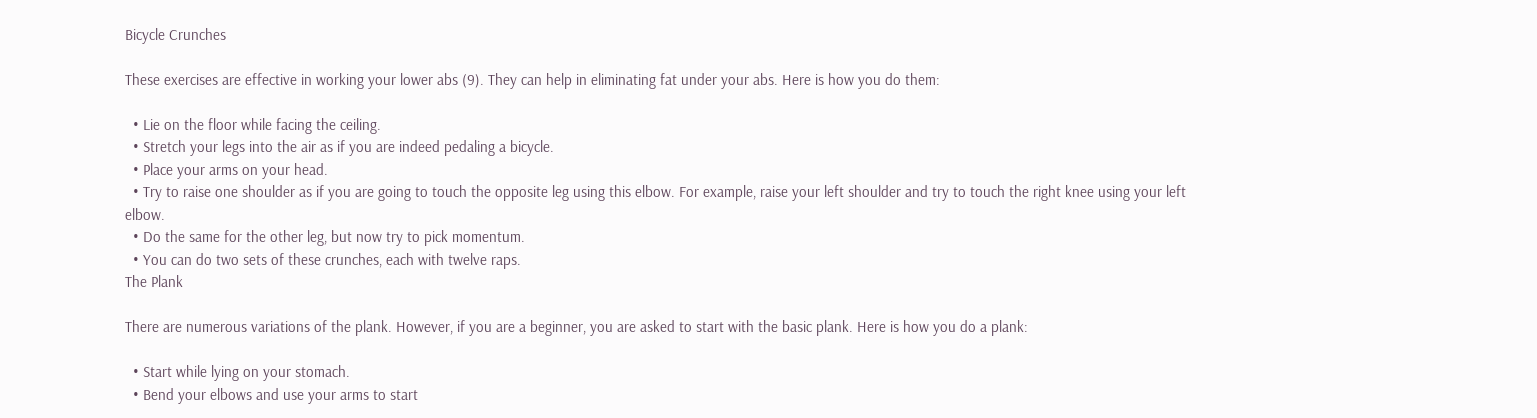Bicycle Crunches

These exercises are effective in working your lower abs (9). They can help in eliminating fat under your abs. Here is how you do them:

  • Lie on the floor while facing the ceiling.
  • Stretch your legs into the air as if you are indeed pedaling a bicycle.
  • Place your arms on your head.
  • Try to raise one shoulder as if you are going to touch the opposite leg using this elbow. For example, raise your left shoulder and try to touch the right knee using your left elbow.
  • Do the same for the other leg, but now try to pick momentum.
  • You can do two sets of these crunches, each with twelve raps.
The Plank

There are numerous variations of the plank. However, if you are a beginner, you are asked to start with the basic plank. Here is how you do a plank:

  • Start while lying on your stomach.
  • Bend your elbows and use your arms to start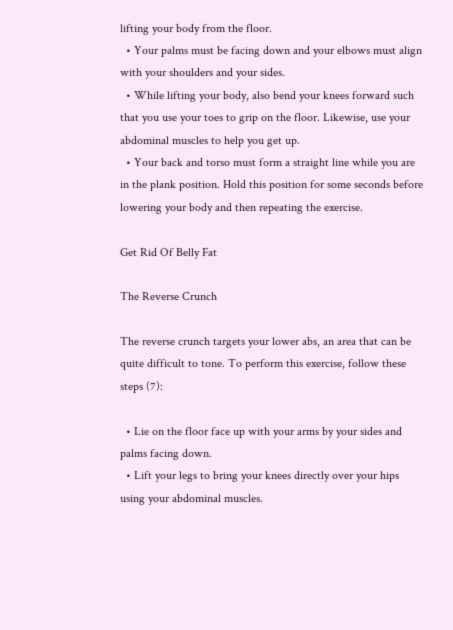lifting your body from the floor.
  • Your palms must be facing down and your elbows must align with your shoulders and your sides.
  • While lifting your body, also bend your knees forward such that you use your toes to grip on the floor. Likewise, use your abdominal muscles to help you get up.
  • Your back and torso must form a straight line while you are in the plank position. Hold this position for some seconds before lowering your body and then repeating the exercise.

Get Rid Of Belly Fat

The Reverse Crunch

The reverse crunch targets your lower abs, an area that can be quite difficult to tone. To perform this exercise, follow these steps (7):

  • Lie on the floor face up with your arms by your sides and palms facing down.
  • Lift your legs to bring your knees directly over your hips using your abdominal muscles.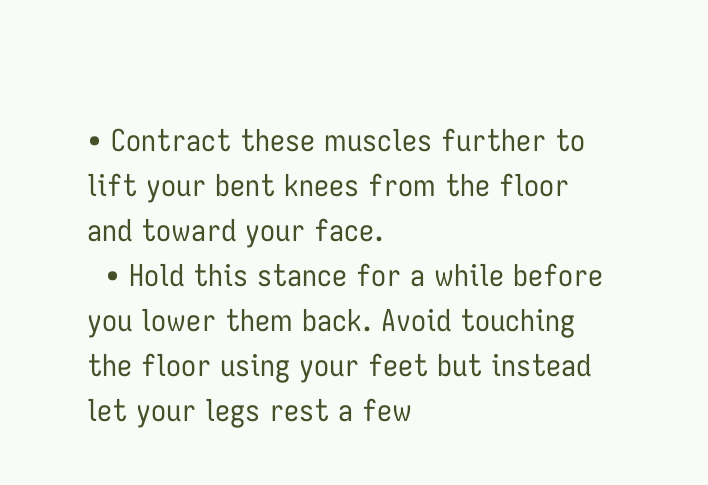• Contract these muscles further to lift your bent knees from the floor and toward your face.
  • Hold this stance for a while before you lower them back. Avoid touching the floor using your feet but instead let your legs rest a few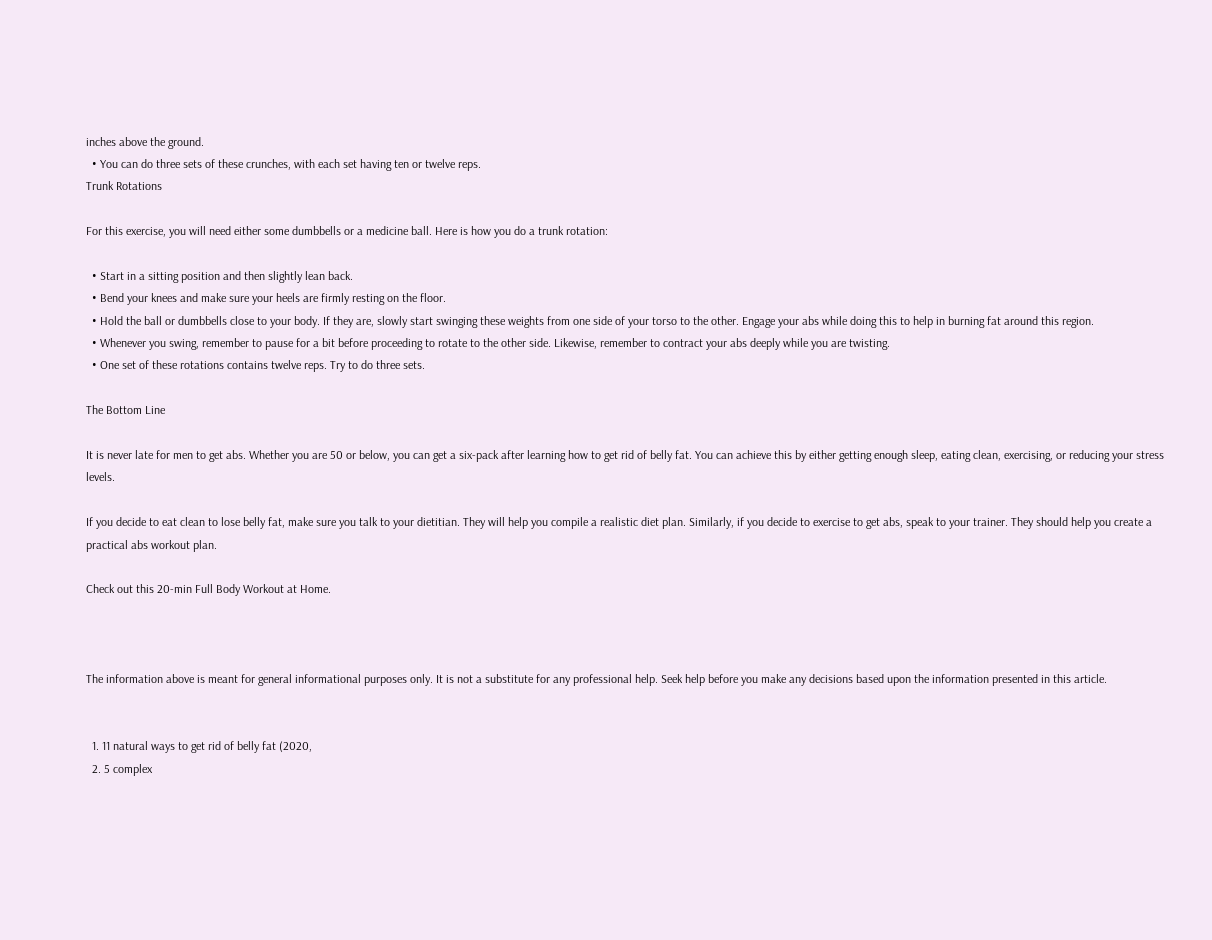inches above the ground.
  • You can do three sets of these crunches, with each set having ten or twelve reps.
Trunk Rotations

For this exercise, you will need either some dumbbells or a medicine ball. Here is how you do a trunk rotation:

  • Start in a sitting position and then slightly lean back.
  • Bend your knees and make sure your heels are firmly resting on the floor.
  • Hold the ball or dumbbells close to your body. If they are, slowly start swinging these weights from one side of your torso to the other. Engage your abs while doing this to help in burning fat around this region.
  • Whenever you swing, remember to pause for a bit before proceeding to rotate to the other side. Likewise, remember to contract your abs deeply while you are twisting.
  • One set of these rotations contains twelve reps. Try to do three sets.

The Bottom Line

It is never late for men to get abs. Whether you are 50 or below, you can get a six-pack after learning how to get rid of belly fat. You can achieve this by either getting enough sleep, eating clean, exercising, or reducing your stress levels.

If you decide to eat clean to lose belly fat, make sure you talk to your dietitian. They will help you compile a realistic diet plan. Similarly, if you decide to exercise to get abs, speak to your trainer. They should help you create a practical abs workout plan.

Check out this 20-min Full Body Workout at Home.



The information above is meant for general informational purposes only. It is not a substitute for any professional help. Seek help before you make any decisions based upon the information presented in this article.


  1. 11 natural ways to get rid of belly fat (2020,
  2. 5 complex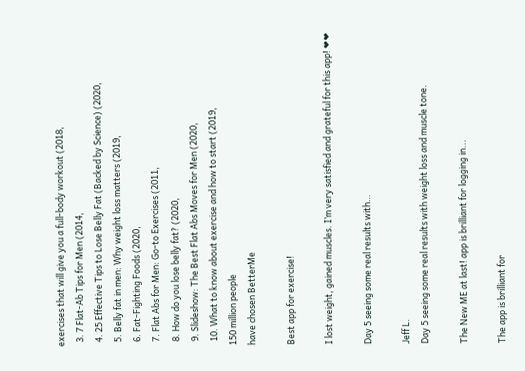exercises that will give you a full-body workout (2018,
  3. 7 Flat-Ab Tips for Men (2014,
  4. 25 Effective Tips to Lose Belly Fat (Backed by Science) (2020,
  5. Belly fat in men: Why weight loss matters (2019,
  6. Fat-Fighting Foods (2020,
  7. Flat Abs for Men: Go-to Exercises (2011,
  8. How do you lose belly fat? (2020,
  9. Slideshow: The Best Flat Abs Moves for Men (2020,
  10. What to know about exercise and how to start (2019,
150 million people
have chosen BetterMe

Best app for exercise!

I lost weight, gained muscles. I’m very satisfied and grateful for this app! ❤❤

Day 5 seeing some real results with…

Jeff L.
Day 5 seeing some real results with weight loss and muscle tone.

The New ME at last! app is brilliant for logging in...

The app is brilliant for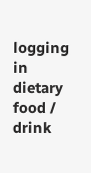logging in dietary food / drink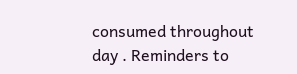consumed throughout day . Reminders to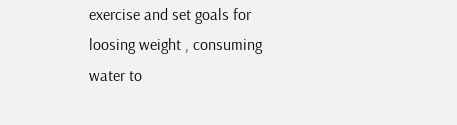exercise and set goals for loosing weight , consuming water to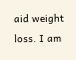aid weight loss. I am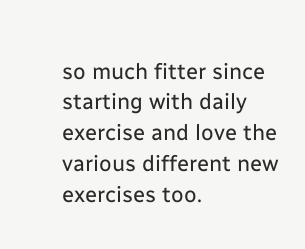so much fitter since starting with daily exercise and love the various different new exercises too.